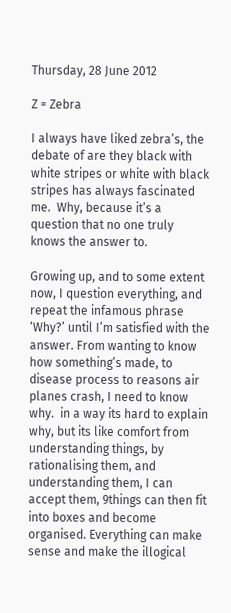Thursday, 28 June 2012

Z = Zebra

I always have liked zebra’s, the debate of are they black with white stripes or white with black stripes has always fascinated me.  Why, because it’s a question that no one truly knows the answer to.

Growing up, and to some extent now, I question everything, and repeat the infamous phrase ‘Why?’ until I’m satisfied with the answer. From wanting to know how something’s made, to disease process to reasons air planes crash, I need to know why.  in a way its hard to explain why, but its like comfort from understanding things, by rationalising them, and understanding them, I can accept them, 9things can then fit into boxes and become organised. Everything can make sense and make the illogical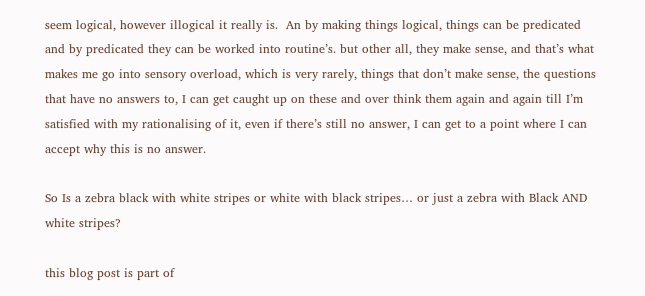seem logical, however illogical it really is.  An by making things logical, things can be predicated and by predicated they can be worked into routine’s. but other all, they make sense, and that’s what makes me go into sensory overload, which is very rarely, things that don’t make sense, the questions that have no answers to, I can get caught up on these and over think them again and again till I’m satisfied with my rationalising of it, even if there’s still no answer, I can get to a point where I can accept why this is no answer.

So Is a zebra black with white stripes or white with black stripes… or just a zebra with Black AND white stripes?

this blog post is part of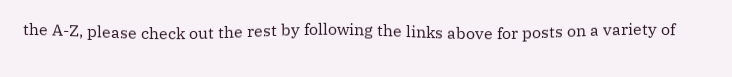the A-Z, please check out the rest by following the links above for posts on a variety of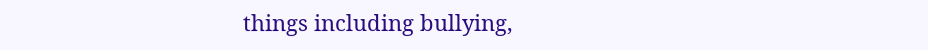things including bullying,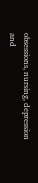obsessions, nursing, depression and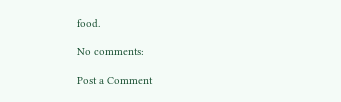food.

No comments:

Post a Comment